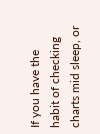If you have the habit of checking charts mid sleep, or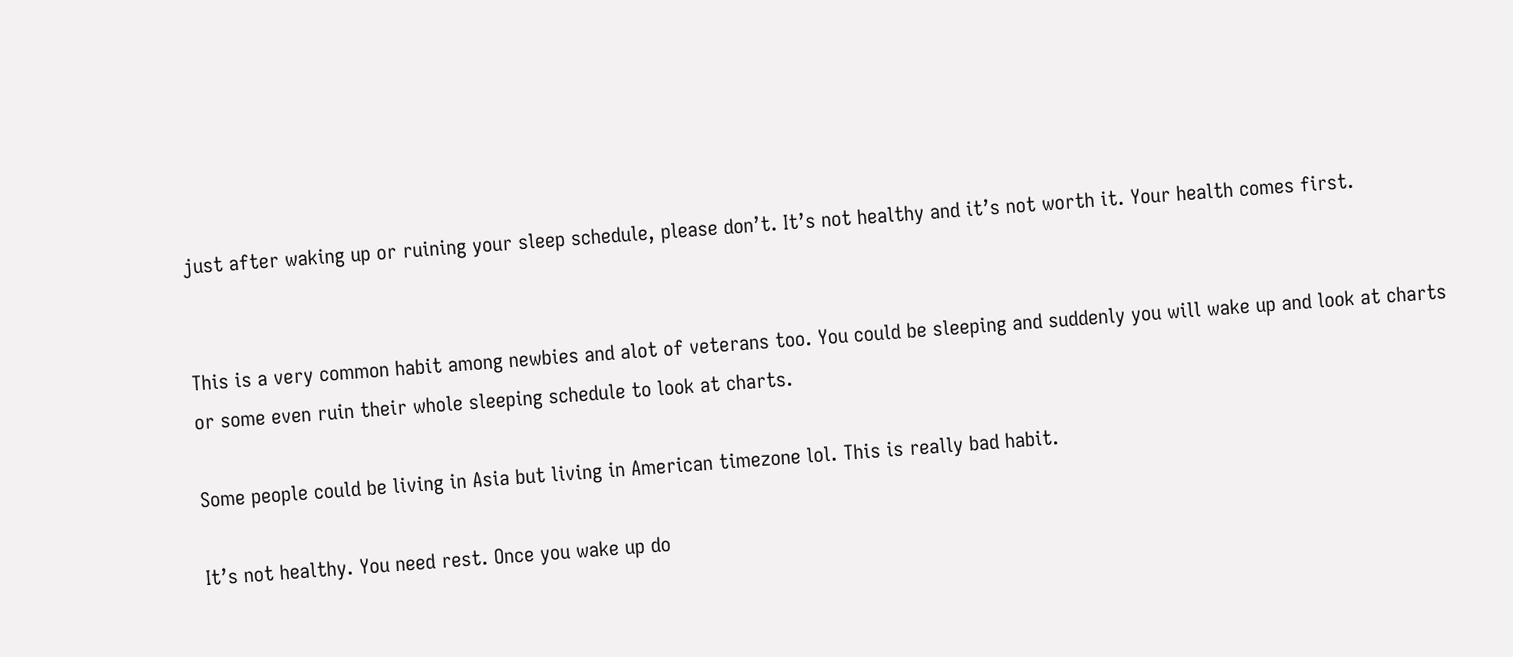just after waking up or ruining your sleep schedule, please don’t. It’s not healthy and it’s not worth it. Your health comes first.


This is a very common habit among newbies and alot of veterans too. You could be sleeping and suddenly you will wake up and look at charts or some even ruin their whole sleeping schedule to look at charts.

Some people could be living in Asia but living in American timezone lol. This is really bad habit.

It’s not healthy. You need rest. Once you wake up do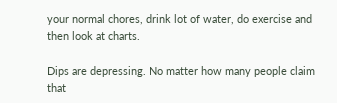your normal chores, drink lot of water, do exercise and then look at charts.

Dips are depressing. No matter how many people claim that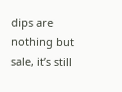dips are nothing but sale, it’s still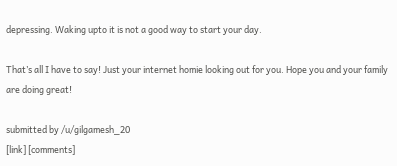depressing. Waking upto it is not a good way to start your day.

That’s all I have to say! Just your internet homie looking out for you. Hope you and your family are doing great!

submitted by /u/gilgamesh_20
[link] [comments]